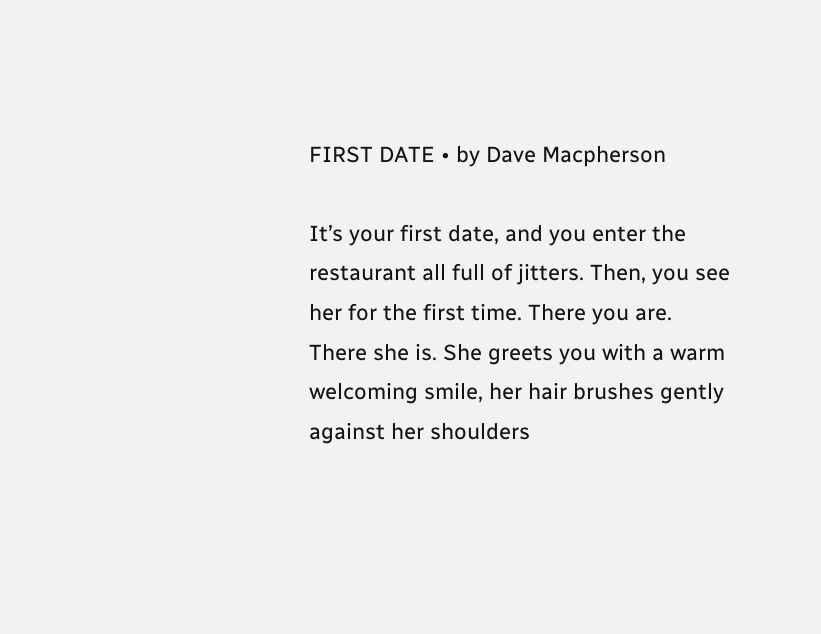FIRST DATE • by Dave Macpherson

It’s your first date, and you enter the restaurant all full of jitters. Then, you see her for the first time. There you are. There she is. She greets you with a warm welcoming smile, her hair brushes gently against her shoulders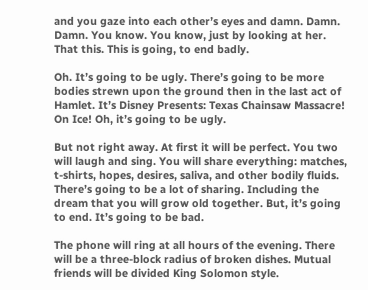and you gaze into each other’s eyes and damn. Damn. Damn. You know. You know, just by looking at her. That this. This is going, to end badly.

Oh. It’s going to be ugly. There’s going to be more bodies strewn upon the ground then in the last act of Hamlet. It’s Disney Presents: Texas Chainsaw Massacre! On Ice! Oh, it’s going to be ugly.

But not right away. At first it will be perfect. You two will laugh and sing. You will share everything: matches, t-shirts, hopes, desires, saliva, and other bodily fluids. There’s going to be a lot of sharing. Including the dream that you will grow old together. But, it’s going to end. It’s going to be bad.

The phone will ring at all hours of the evening. There will be a three-block radius of broken dishes. Mutual friends will be divided King Solomon style.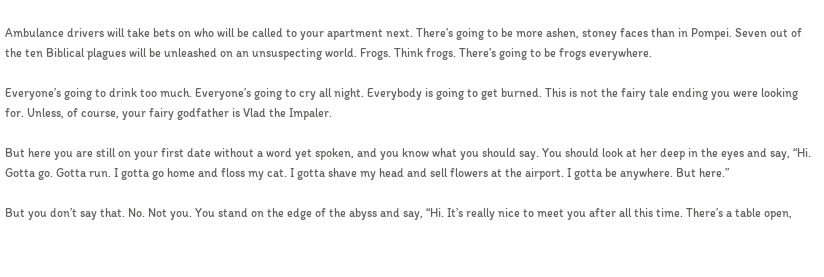Ambulance drivers will take bets on who will be called to your apartment next. There’s going to be more ashen, stoney faces than in Pompei. Seven out of the ten Biblical plagues will be unleashed on an unsuspecting world. Frogs. Think frogs. There’s going to be frogs everywhere.

Everyone’s going to drink too much. Everyone’s going to cry all night. Everybody is going to get burned. This is not the fairy tale ending you were looking for. Unless, of course, your fairy godfather is Vlad the Impaler.

But here you are still on your first date without a word yet spoken, and you know what you should say. You should look at her deep in the eyes and say, “Hi. Gotta go. Gotta run. I gotta go home and floss my cat. I gotta shave my head and sell flowers at the airport. I gotta be anywhere. But here.”

But you don’t say that. No. Not you. You stand on the edge of the abyss and say, “Hi. It’s really nice to meet you after all this time. There’s a table open,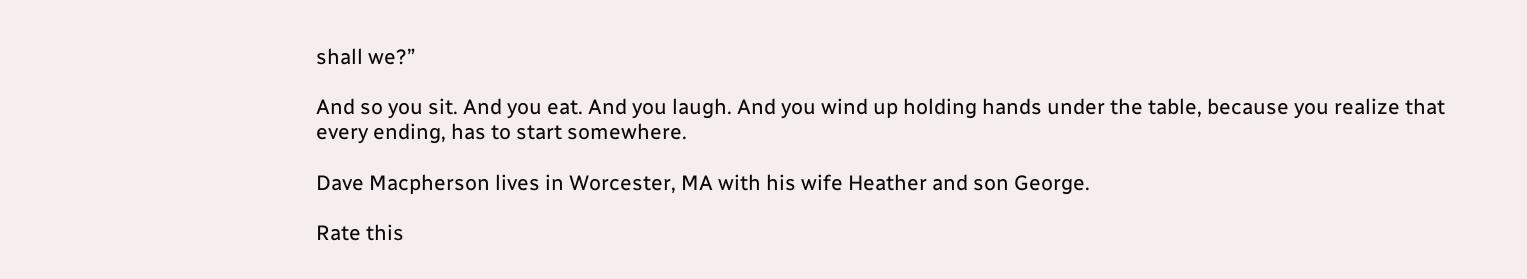shall we?”

And so you sit. And you eat. And you laugh. And you wind up holding hands under the table, because you realize that every ending, has to start somewhere.

Dave Macpherson lives in Worcester, MA with his wife Heather and son George.

Rate this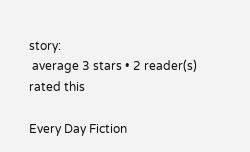story:
 average 3 stars • 2 reader(s) rated this

Every Day Fiction